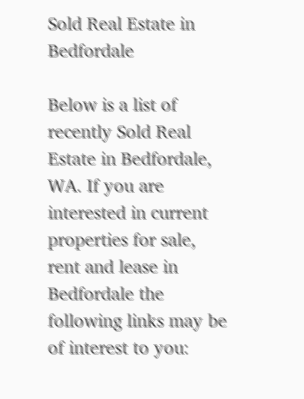Sold Real Estate in Bedfordale

Below is a list of recently Sold Real Estate in Bedfordale, WA. If you are interested in current properties for sale, rent and lease in Bedfordale the following links may be of interest to you: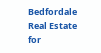Bedfordale Real Estate for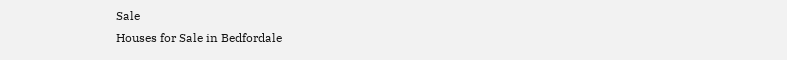Sale
Houses for Sale in Bedfordale